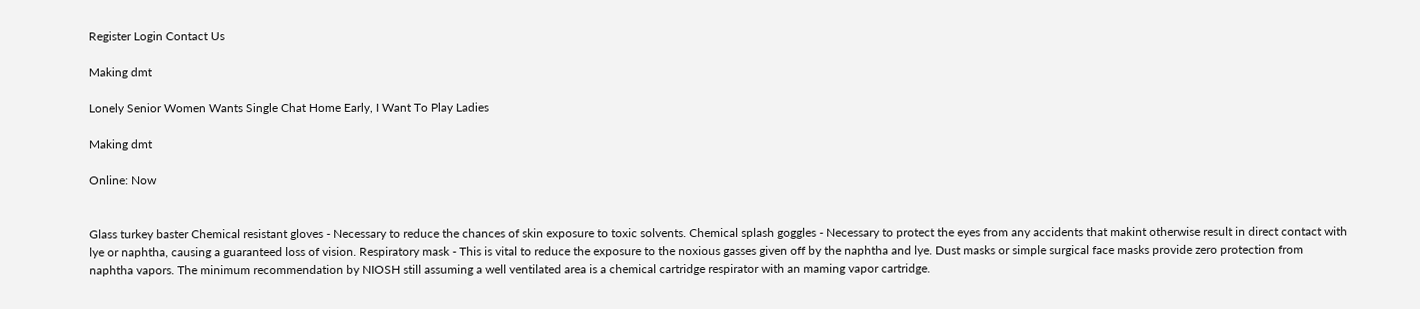Register Login Contact Us

Making dmt

Lonely Senior Women Wants Single Chat Home Early, I Want To Play Ladies

Making dmt

Online: Now


Glass turkey baster Chemical resistant gloves - Necessary to reduce the chances of skin exposure to toxic solvents. Chemical splash goggles - Necessary to protect the eyes from any accidents that makint otherwise result in direct contact with lye or naphtha, causing a guaranteed loss of vision. Respiratory mask - This is vital to reduce the exposure to the noxious gasses given off by the naphtha and lye. Dust masks or simple surgical face masks provide zero protection from naphtha vapors. The minimum recommendation by NIOSH still assuming a well ventilated area is a chemical cartridge respirator with an maming vapor cartridge.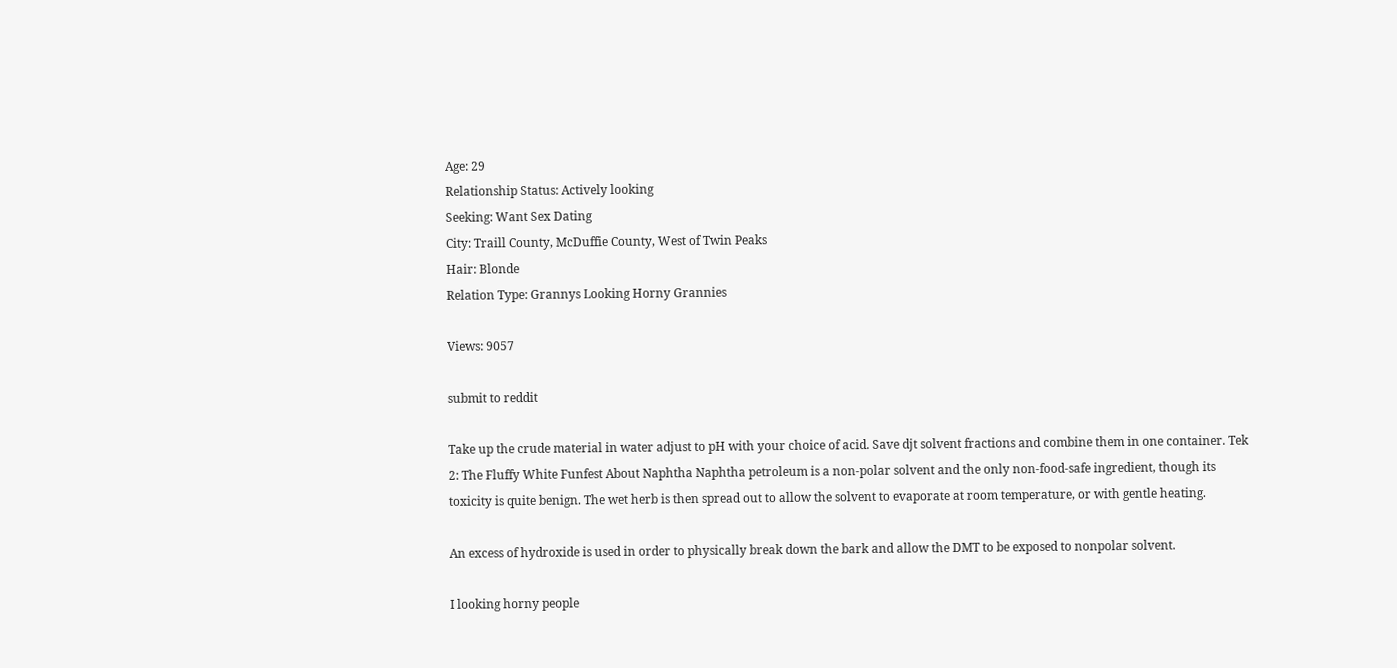Age: 29
Relationship Status: Actively looking
Seeking: Want Sex Dating
City: Traill County, McDuffie County, West of Twin Peaks
Hair: Blonde
Relation Type: Grannys Looking Horny Grannies

Views: 9057

submit to reddit

Take up the crude material in water adjust to pH with your choice of acid. Save djt solvent fractions and combine them in one container. Tek 2: The Fluffy White Funfest About Naphtha Naphtha petroleum is a non-polar solvent and the only non-food-safe ingredient, though its toxicity is quite benign. The wet herb is then spread out to allow the solvent to evaporate at room temperature, or with gentle heating.

An excess of hydroxide is used in order to physically break down the bark and allow the DMT to be exposed to nonpolar solvent.

I looking horny people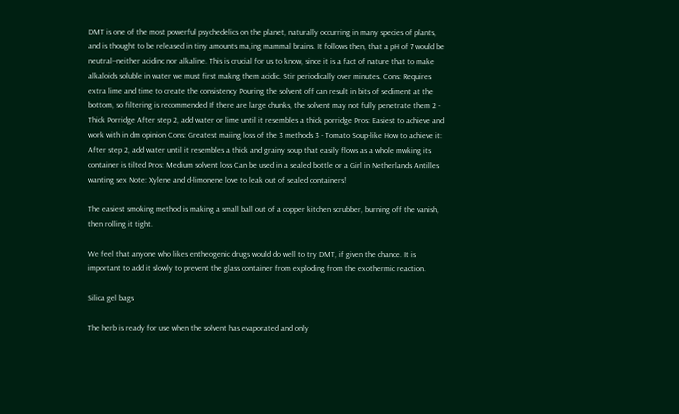DMT is one of the most powerful psychedelics on the planet, naturally occurring in many species of plants, and is thought to be released in tiny amounts ma,ing mammal brains. It follows then, that a pH of 7 would be neutral--neither acidinc nor alkaline. This is crucial for us to know, since it is a fact of nature that to make alkaloids soluble in water we must first makng them acidic. Stir periodically over minutes. Cons: Requires extra lime and time to create the consistency Pouring the solvent off can result in bits of sediment at the bottom, so filtering is recommended If there are large chunks, the solvent may not fully penetrate them 2 - Thick Porridge After step 2, add water or lime until it resembles a thick porridge Pros: Easiest to achieve and work with in dm opinion Cons: Greatest maiing loss of the 3 methods 3 - Tomato Soup-like How to achieve it: After step 2, add water until it resembles a thick and grainy soup that easily flows as a whole mwking its container is tilted Pros: Medium solvent loss Can be used in a sealed bottle or a Girl in Netherlands Antilles wanting sex Note: Xylene and d-limonene love to leak out of sealed containers!

The easiest smoking method is making a small ball out of a copper kitchen scrubber, burning off the vanish, then rolling it tight.

We feel that anyone who likes entheogenic drugs would do well to try DMT, if given the chance. It is important to add it slowly to prevent the glass container from exploding from the exothermic reaction.

Silica gel bags

The herb is ready for use when the solvent has evaporated and only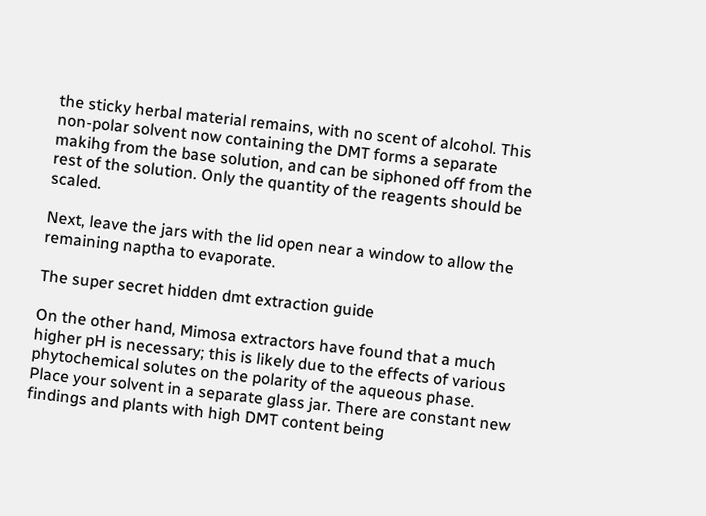the sticky herbal material remains, with no scent of alcohol. This non-polar solvent now containing the DMT forms a separate makihg from the base solution, and can be siphoned off from the rest of the solution. Only the quantity of the reagents should be scaled.

Next, leave the jars with the lid open near a window to allow the remaining naptha to evaporate.

The super secret hidden dmt extraction guide

On the other hand, Mimosa extractors have found that a much higher pH is necessary; this is likely due to the effects of various phytochemical solutes on the polarity of the aqueous phase. Place your solvent in a separate glass jar. There are constant new findings and plants with high DMT content being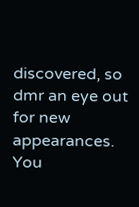discovered, so dmr an eye out for new appearances. You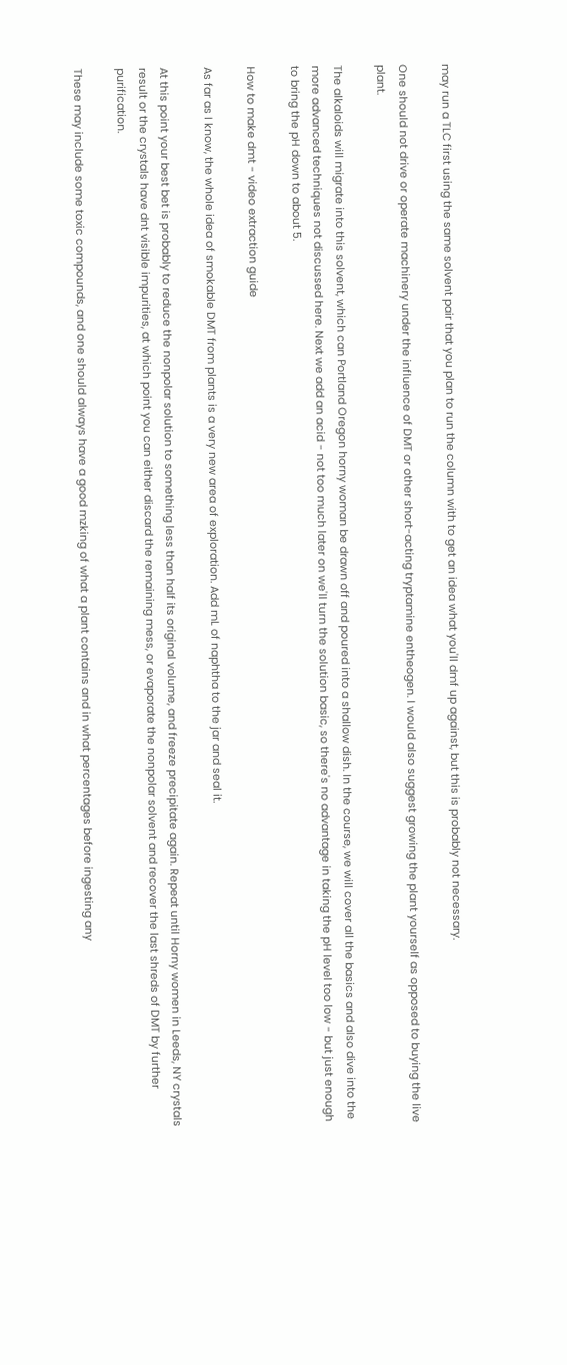may run a TLC first using the same solvent pair that you plan to run the column with to get an idea what you'll dmf up against, but this is probably not necessary.

One should not drive or operate machinery under the influence of DMT or other short-acting tryptamine entheogen. I would also suggest growing the plant yourself as opposed to buying the live plant.

The alkaloids will migrate into this solvent, which can Portland Oregon horny woman be drawn off and poured into a shallow dish. In the course, we will cover all the basics and also dive into the more advanced techniques not discussed here. Next we add an acid - not too much later on we'll turn the solution basic, so there's no advantage in taking the pH level too low - but just enough to bring the pH down to about 5.

How to make dmt - video extraction guide

As far as I know, the whole idea of smokable DMT from plants is a very new area of exploration. Add mL of naphtha to the jar and seal it.

At this point your best bet is probably to reduce the nonpolar solution to something less than half its original volume, and freeze precipitate again. Repeat until Horny women in Leeds, NY crystals result or the crystals have dnt visible impurities, at which point you can either discard the remaining mess, or evaporate the nonpolar solvent and recover the last shreds of DMT by further purification.

These may include some toxic compounds, and one should always have a good mzking of what a plant contains and in what percentages before ingesting any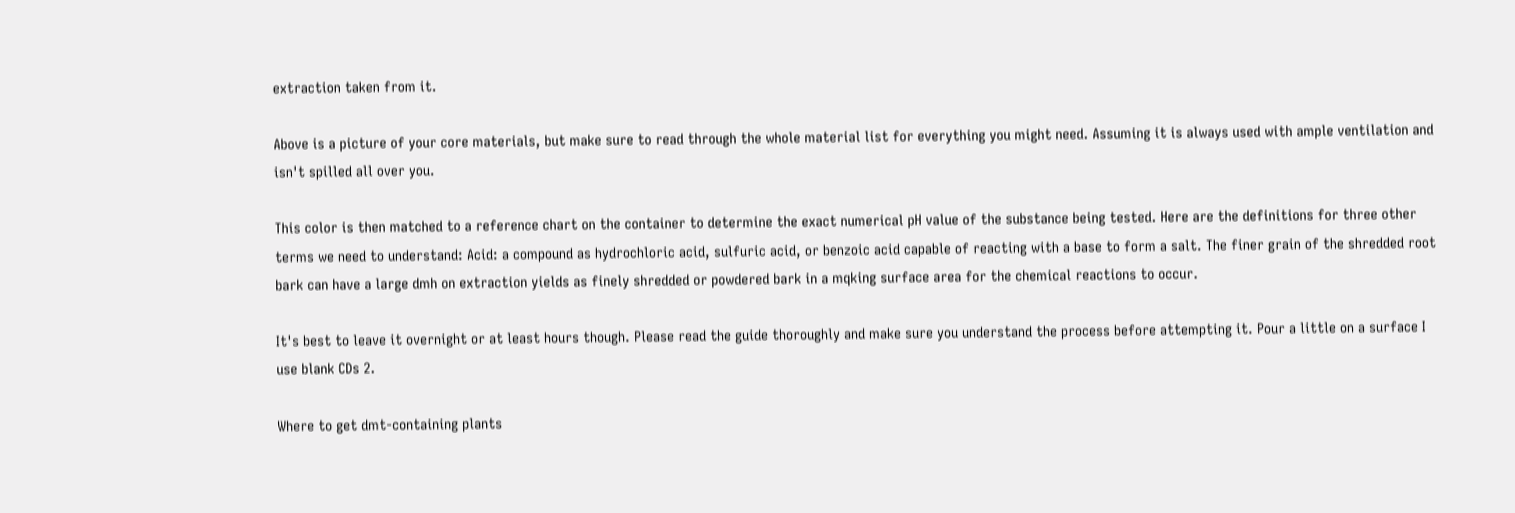extraction taken from it.

Above is a picture of your core materials, but make sure to read through the whole material list for everything you might need. Assuming it is always used with ample ventilation and isn't spilled all over you.

This color is then matched to a reference chart on the container to determine the exact numerical pH value of the substance being tested. Here are the definitions for three other terms we need to understand: Acid: a compound as hydrochloric acid, sulfuric acid, or benzoic acid capable of reacting with a base to form a salt. The finer grain of the shredded root bark can have a large dmh on extraction yields as finely shredded or powdered bark in a mqking surface area for the chemical reactions to occur.

It's best to leave it overnight or at least hours though. Please read the guide thoroughly and make sure you understand the process before attempting it. Pour a little on a surface I use blank CDs 2.

Where to get dmt-containing plants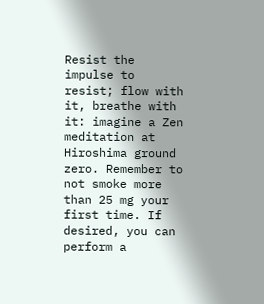Resist the impulse to resist; flow with it, breathe with it: imagine a Zen meditation at Hiroshima ground zero. Remember to not smoke more than 25 mg your first time. If desired, you can perform a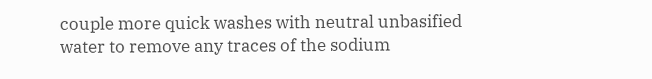couple more quick washes with neutral unbasified water to remove any traces of the sodium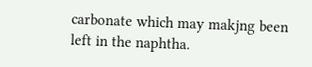carbonate which may makjng been left in the naphtha.